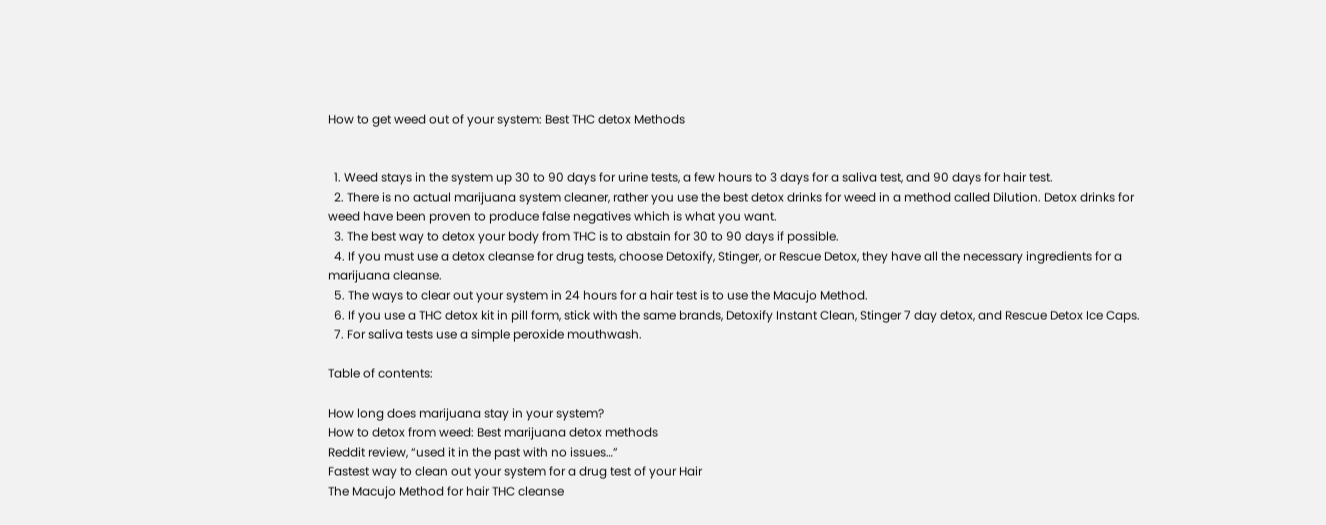How to get weed out of your system: Best THC detox Methods


  1. Weed stays in the system up 30 to 90 days for urine tests, a few hours to 3 days for a saliva test, and 90 days for hair test.
  2. There is no actual marijuana system cleaner, rather you use the best detox drinks for weed in a method called Dilution. Detox drinks for weed have been proven to produce false negatives which is what you want.
  3. The best way to detox your body from THC is to abstain for 30 to 90 days if possible.
  4. If you must use a detox cleanse for drug tests, choose Detoxify, Stinger, or Rescue Detox, they have all the necessary ingredients for a marijuana cleanse.
  5. The ways to clear out your system in 24 hours for a hair test is to use the Macujo Method.
  6. If you use a THC detox kit in pill form, stick with the same brands, Detoxify Instant Clean, Stinger 7 day detox, and Rescue Detox Ice Caps.
  7. For saliva tests use a simple peroxide mouthwash.

Table of contents:

How long does marijuana stay in your system?
How to detox from weed: Best marijuana detox methods
Reddit review, “used it in the past with no issues…”
Fastest way to clean out your system for a drug test of your Hair
The Macujo Method for hair THC cleanse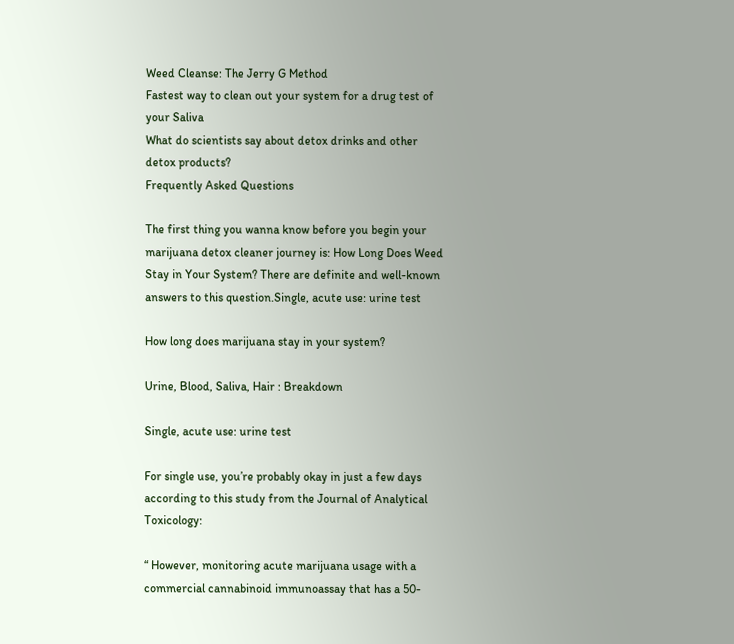Weed Cleanse: The Jerry G Method
Fastest way to clean out your system for a drug test of your Saliva
What do scientists say about detox drinks and other detox products?
Frequently Asked Questions

The first thing you wanna know before you begin your marijuana detox cleaner journey is: How Long Does Weed Stay in Your System? There are definite and well-known answers to this question.Single, acute use: urine test

How long does marijuana stay in your system?

Urine, Blood, Saliva, Hair : Breakdown

Single, acute use: urine test

For single use, you’re probably okay in just a few days according to this study from the Journal of Analytical Toxicology:

“ However, monitoring acute marijuana usage with a commercial cannabinoid immunoassay that has a 50-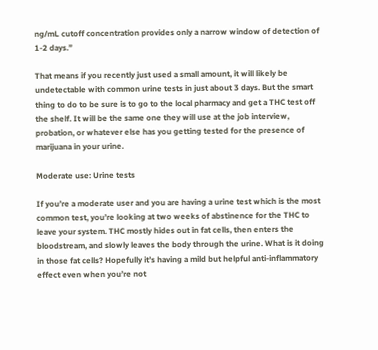ng/mL cutoff concentration provides only a narrow window of detection of 1-2 days.”

That means if you recently just used a small amount, it will likely be undetectable with common urine tests in just about 3 days. But the smart thing to do to be sure is to go to the local pharmacy and get a THC test off the shelf. It will be the same one they will use at the job interview, probation, or whatever else has you getting tested for the presence of marijuana in your urine.

Moderate use: Urine tests

If you’re a moderate user and you are having a urine test which is the most common test, you’re looking at two weeks of abstinence for the THC to leave your system. THC mostly hides out in fat cells, then enters the bloodstream, and slowly leaves the body through the urine. What is it doing in those fat cells? Hopefully it’s having a mild but helpful anti-inflammatory effect even when you’re not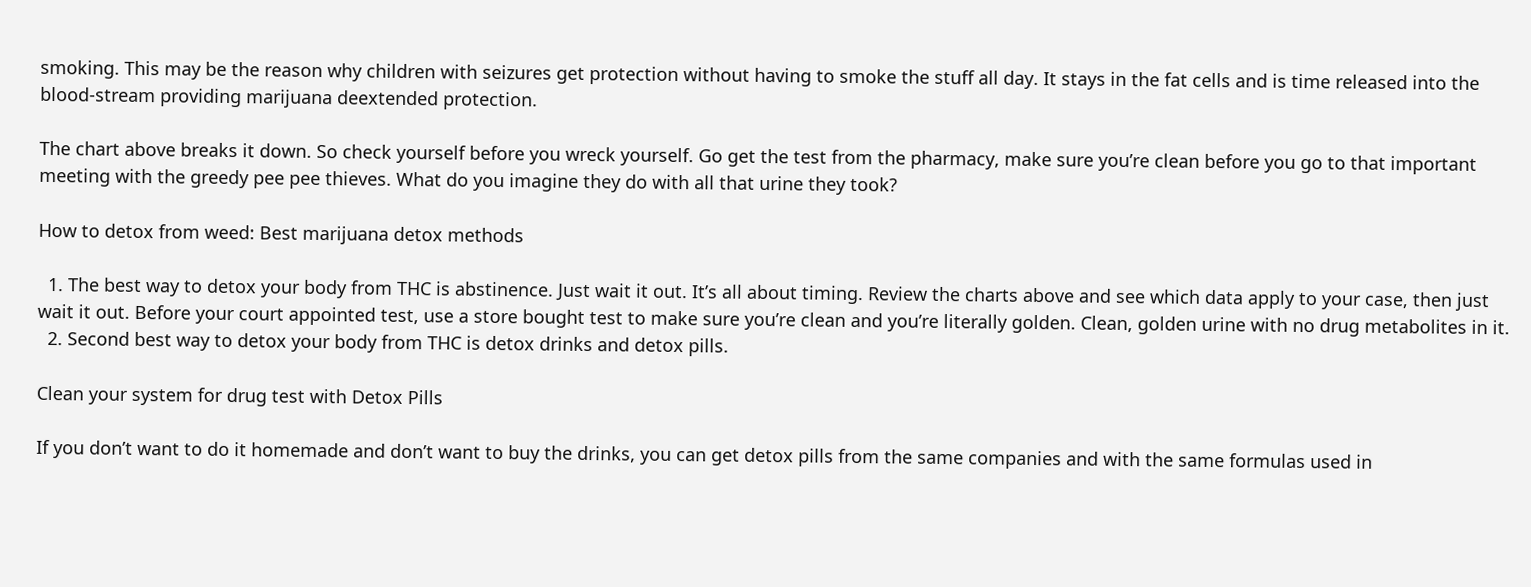smoking. This may be the reason why children with seizures get protection without having to smoke the stuff all day. It stays in the fat cells and is time released into the blood-stream providing marijuana deextended protection.

The chart above breaks it down. So check yourself before you wreck yourself. Go get the test from the pharmacy, make sure you’re clean before you go to that important meeting with the greedy pee pee thieves. What do you imagine they do with all that urine they took?

How to detox from weed: Best marijuana detox methods

  1. The best way to detox your body from THC is abstinence. Just wait it out. It’s all about timing. Review the charts above and see which data apply to your case, then just wait it out. Before your court appointed test, use a store bought test to make sure you’re clean and you’re literally golden. Clean, golden urine with no drug metabolites in it.
  2. Second best way to detox your body from THC is detox drinks and detox pills.

Clean your system for drug test with Detox Pills

If you don’t want to do it homemade and don’t want to buy the drinks, you can get detox pills from the same companies and with the same formulas used in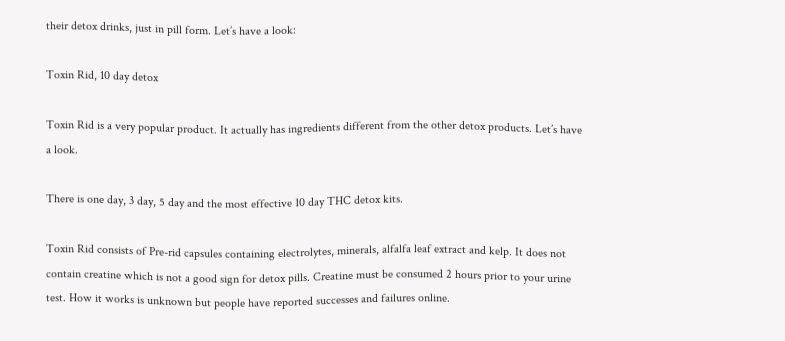their detox drinks, just in pill form. Let’s have a look:

Toxin Rid, 10 day detox

Toxin Rid is a very popular product. It actually has ingredients different from the other detox products. Let’s have a look.

There is one day, 3 day, 5 day and the most effective 10 day THC detox kits.

Toxin Rid consists of Pre-rid capsules containing electrolytes, minerals, alfalfa leaf extract and kelp. It does not contain creatine which is not a good sign for detox pills. Creatine must be consumed 2 hours prior to your urine test. How it works is unknown but people have reported successes and failures online.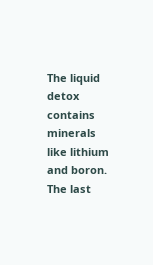The liquid detox contains minerals like lithium and boron. The last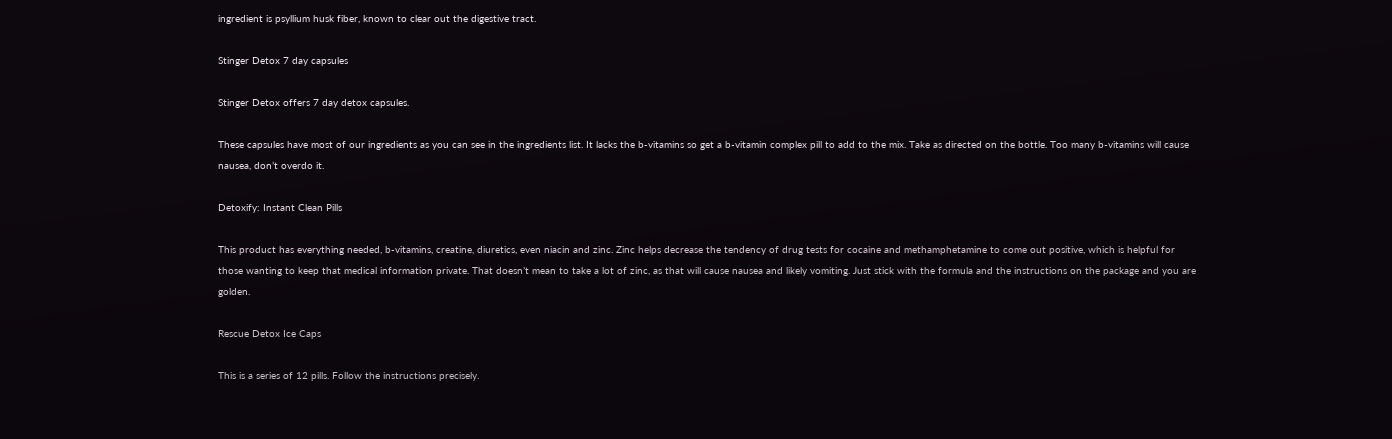ingredient is psyllium husk fiber, known to clear out the digestive tract.

Stinger Detox 7 day capsules

Stinger Detox offers 7 day detox capsules.

These capsules have most of our ingredients as you can see in the ingredients list. It lacks the b-vitamins so get a b-vitamin complex pill to add to the mix. Take as directed on the bottle. Too many b-vitamins will cause nausea, don’t overdo it.

Detoxify: Instant Clean Pills

This product has everything needed, b-vitamins, creatine, diuretics, even niacin and zinc. Zinc helps decrease the tendency of drug tests for cocaine and methamphetamine to come out positive, which is helpful for those wanting to keep that medical information private. That doesn’t mean to take a lot of zinc, as that will cause nausea and likely vomiting. Just stick with the formula and the instructions on the package and you are golden.

Rescue Detox Ice Caps

This is a series of 12 pills. Follow the instructions precisely.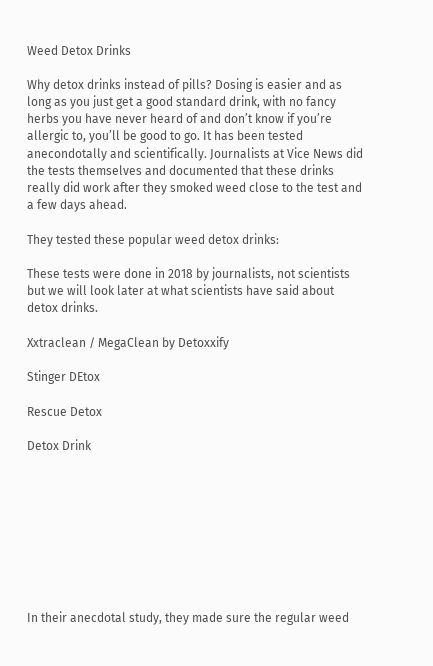Weed Detox Drinks

Why detox drinks instead of pills? Dosing is easier and as long as you just get a good standard drink, with no fancy herbs you have never heard of and don’t know if you’re allergic to, you’ll be good to go. It has been tested anecondotally and scientifically. Journalists at Vice News did the tests themselves and documented that these drinks really did work after they smoked weed close to the test and a few days ahead.

They tested these popular weed detox drinks:

These tests were done in 2018 by journalists, not scientists but we will look later at what scientists have said about detox drinks.

Xxtraclean / MegaClean by Detoxxify

Stinger DEtox

Rescue Detox

Detox Drink









In their anecdotal study, they made sure the regular weed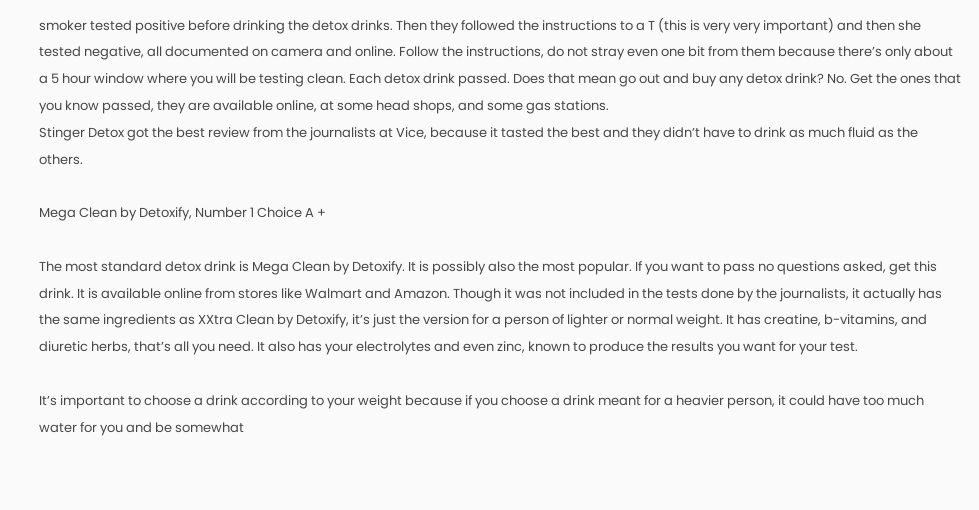smoker tested positive before drinking the detox drinks. Then they followed the instructions to a T (this is very very important) and then she tested negative, all documented on camera and online. Follow the instructions, do not stray even one bit from them because there’s only about a 5 hour window where you will be testing clean. Each detox drink passed. Does that mean go out and buy any detox drink? No. Get the ones that you know passed, they are available online, at some head shops, and some gas stations.
Stinger Detox got the best review from the journalists at Vice, because it tasted the best and they didn’t have to drink as much fluid as the others.

Mega Clean by Detoxify, Number 1 Choice A +

The most standard detox drink is Mega Clean by Detoxify. It is possibly also the most popular. If you want to pass no questions asked, get this drink. It is available online from stores like Walmart and Amazon. Though it was not included in the tests done by the journalists, it actually has the same ingredients as XXtra Clean by Detoxify, it’s just the version for a person of lighter or normal weight. It has creatine, b-vitamins, and diuretic herbs, that’s all you need. It also has your electrolytes and even zinc, known to produce the results you want for your test.

It’s important to choose a drink according to your weight because if you choose a drink meant for a heavier person, it could have too much water for you and be somewhat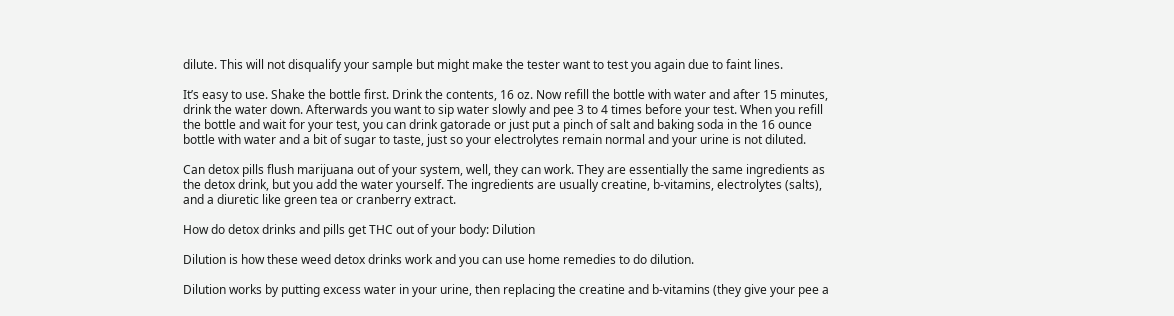dilute. This will not disqualify your sample but might make the tester want to test you again due to faint lines.

It’s easy to use. Shake the bottle first. Drink the contents, 16 oz. Now refill the bottle with water and after 15 minutes, drink the water down. Afterwards you want to sip water slowly and pee 3 to 4 times before your test. When you refill the bottle and wait for your test, you can drink gatorade or just put a pinch of salt and baking soda in the 16 ounce bottle with water and a bit of sugar to taste, just so your electrolytes remain normal and your urine is not diluted.

Can detox pills flush marijuana out of your system, well, they can work. They are essentially the same ingredients as the detox drink, but you add the water yourself. The ingredients are usually creatine, b-vitamins, electrolytes (salts), and a diuretic like green tea or cranberry extract.

How do detox drinks and pills get THC out of your body: Dilution

Dilution is how these weed detox drinks work and you can use home remedies to do dilution.

Dilution works by putting excess water in your urine, then replacing the creatine and b-vitamins (they give your pee a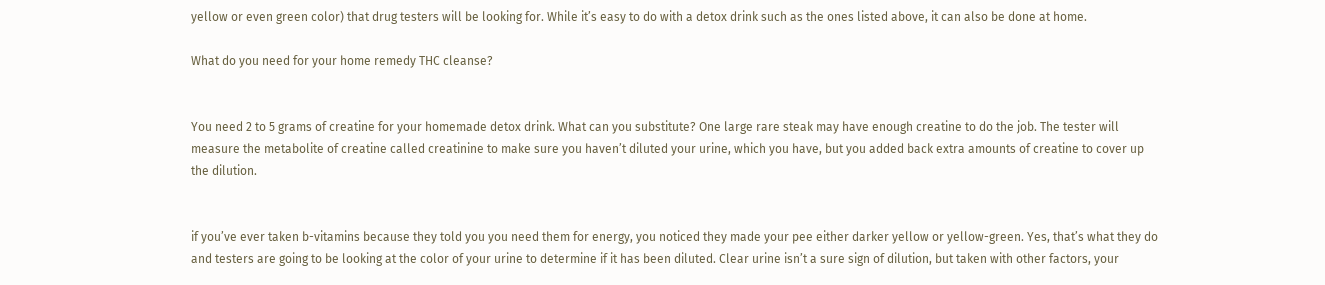yellow or even green color) that drug testers will be looking for. While it’s easy to do with a detox drink such as the ones listed above, it can also be done at home.

What do you need for your home remedy THC cleanse?


You need 2 to 5 grams of creatine for your homemade detox drink. What can you substitute? One large rare steak may have enough creatine to do the job. The tester will measure the metabolite of creatine called creatinine to make sure you haven’t diluted your urine, which you have, but you added back extra amounts of creatine to cover up the dilution.


if you’ve ever taken b-vitamins because they told you you need them for energy, you noticed they made your pee either darker yellow or yellow-green. Yes, that’s what they do and testers are going to be looking at the color of your urine to determine if it has been diluted. Clear urine isn’t a sure sign of dilution, but taken with other factors, your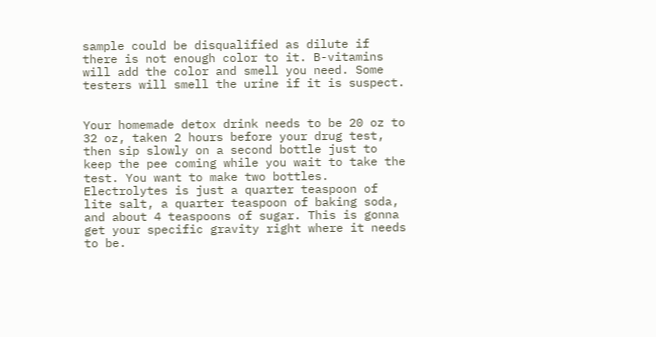sample could be disqualified as dilute if there is not enough color to it. B-vitamins will add the color and smell you need. Some testers will smell the urine if it is suspect.


Your homemade detox drink needs to be 20 oz to 32 oz, taken 2 hours before your drug test, then sip slowly on a second bottle just to keep the pee coming while you wait to take the test. You want to make two bottles. Electrolytes is just a quarter teaspoon of lite salt, a quarter teaspoon of baking soda, and about 4 teaspoons of sugar. This is gonna get your specific gravity right where it needs to be.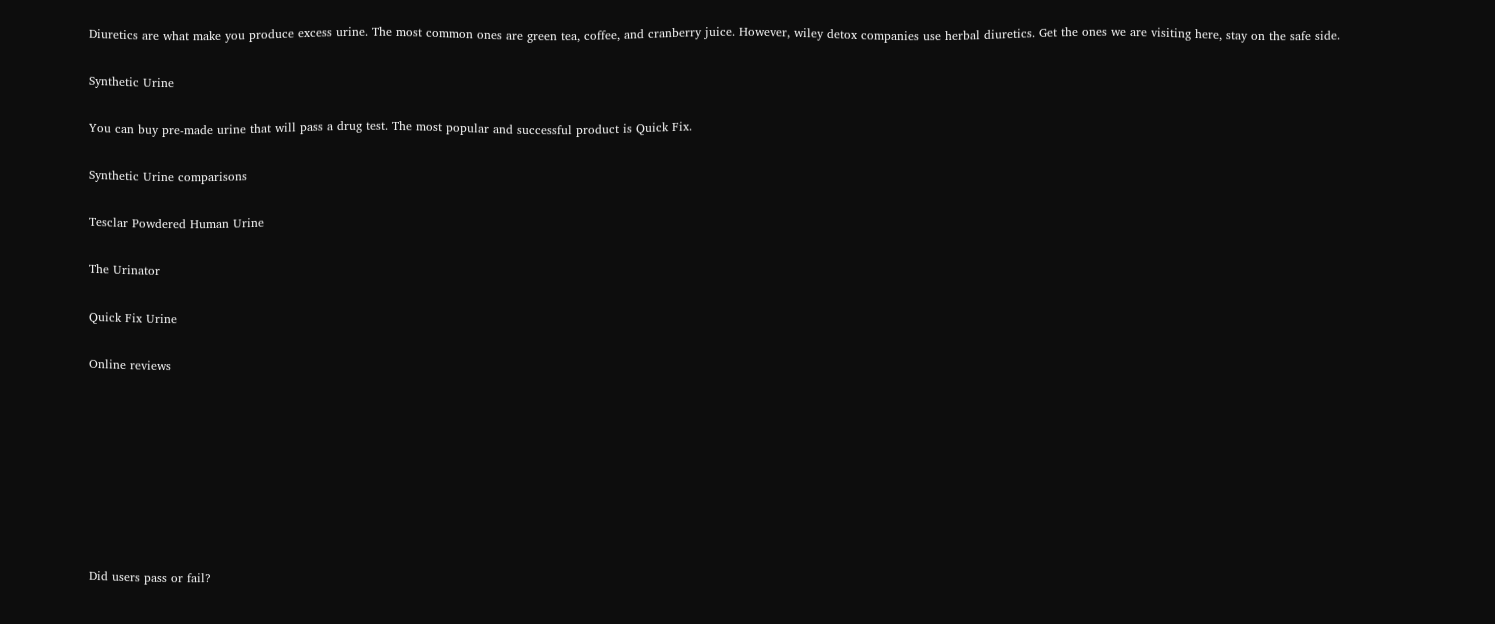Diuretics are what make you produce excess urine. The most common ones are green tea, coffee, and cranberry juice. However, wiley detox companies use herbal diuretics. Get the ones we are visiting here, stay on the safe side.

Synthetic Urine

You can buy pre-made urine that will pass a drug test. The most popular and successful product is Quick Fix.

Synthetic Urine comparisons

Tesclar Powdered Human Urine

The Urinator

Quick Fix Urine

Online reviews








Did users pass or fail?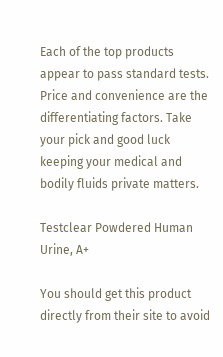Each of the top products appear to pass standard tests. Price and convenience are the differentiating factors. Take your pick and good luck keeping your medical and bodily fluids private matters.

Testclear Powdered Human Urine, A+

You should get this product directly from their site to avoid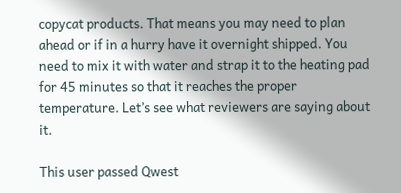copycat products. That means you may need to plan ahead or if in a hurry have it overnight shipped. You need to mix it with water and strap it to the heating pad for 45 minutes so that it reaches the proper temperature. Let’s see what reviewers are saying about it.

This user passed Qwest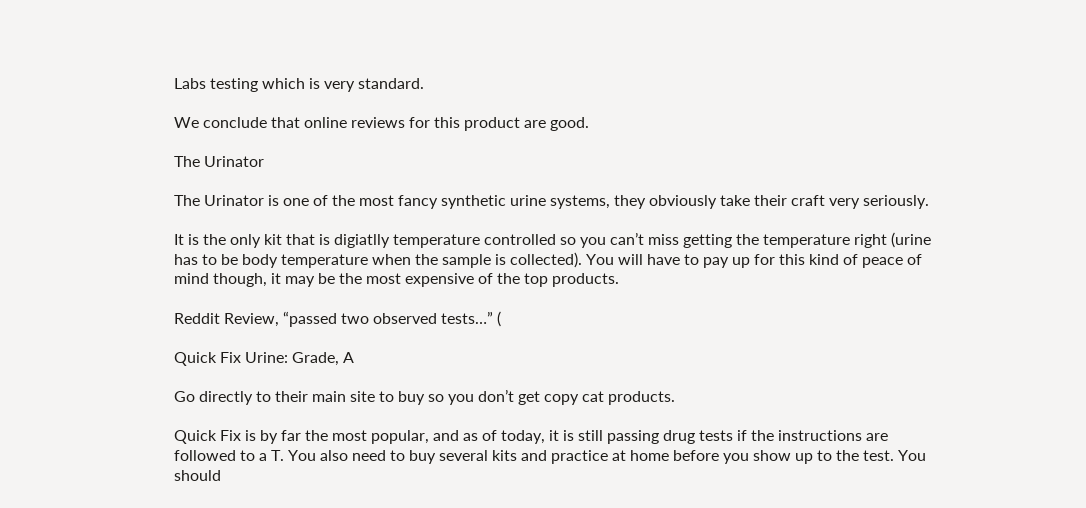Labs testing which is very standard.

We conclude that online reviews for this product are good.

The Urinator

The Urinator is one of the most fancy synthetic urine systems, they obviously take their craft very seriously.

It is the only kit that is digiatlly temperature controlled so you can’t miss getting the temperature right (urine has to be body temperature when the sample is collected). You will have to pay up for this kind of peace of mind though, it may be the most expensive of the top products.

Reddit Review, “passed two observed tests…” (

Quick Fix Urine: Grade, A

Go directly to their main site to buy so you don’t get copy cat products.

Quick Fix is by far the most popular, and as of today, it is still passing drug tests if the instructions are followed to a T. You also need to buy several kits and practice at home before you show up to the test. You should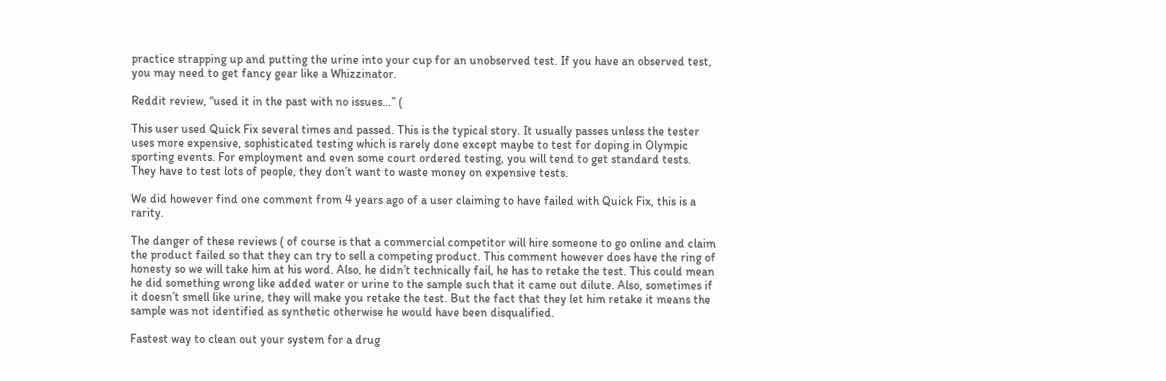practice strapping up and putting the urine into your cup for an unobserved test. If you have an observed test, you may need to get fancy gear like a Whizzinator.

Reddit review, “used it in the past with no issues…” (

This user used Quick Fix several times and passed. This is the typical story. It usually passes unless the tester uses more expensive, sophisticated testing which is rarely done except maybe to test for doping in Olympic sporting events. For employment and even some court ordered testing, you will tend to get standard tests. They have to test lots of people, they don’t want to waste money on expensive tests.

We did however find one comment from 4 years ago of a user claiming to have failed with Quick Fix, this is a rarity.

The danger of these reviews ( of course is that a commercial competitor will hire someone to go online and claim the product failed so that they can try to sell a competing product. This comment however does have the ring of honesty so we will take him at his word. Also, he didn’t technically fail, he has to retake the test. This could mean he did something wrong like added water or urine to the sample such that it came out dilute. Also, sometimes if it doesn’t smell like urine, they will make you retake the test. But the fact that they let him retake it means the sample was not identified as synthetic otherwise he would have been disqualified.

Fastest way to clean out your system for a drug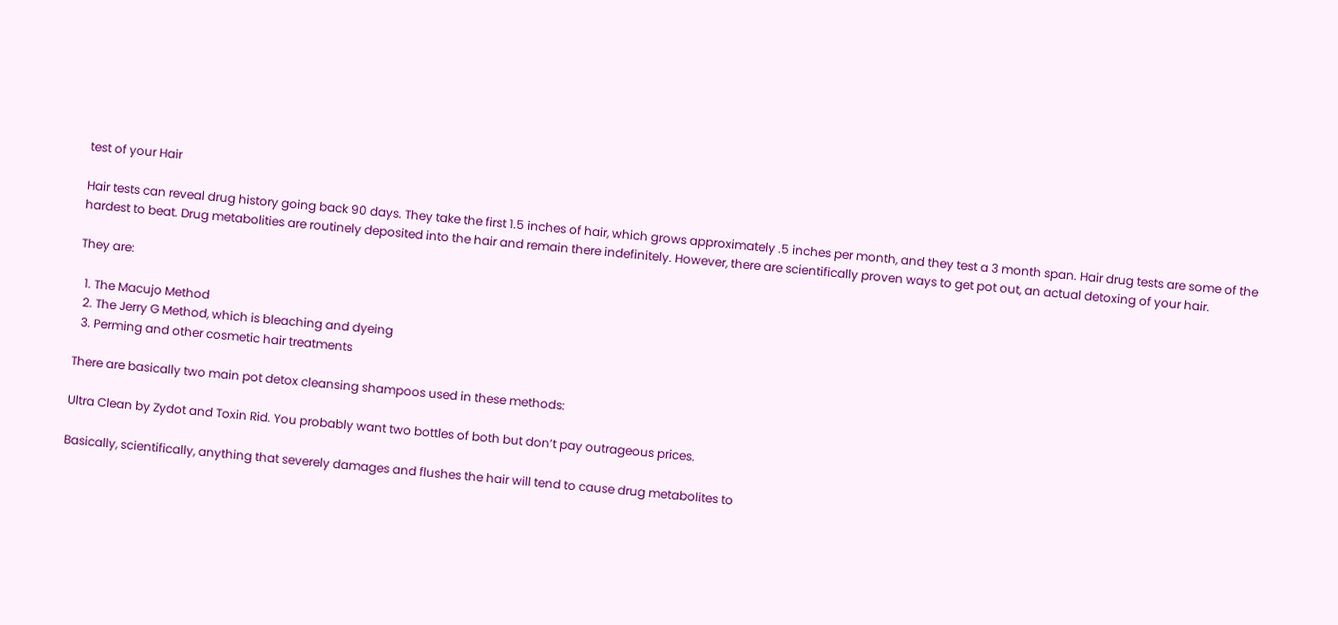test of your Hair

Hair tests can reveal drug history going back 90 days. They take the first 1.5 inches of hair, which grows approximately .5 inches per month, and they test a 3 month span. Hair drug tests are some of the hardest to beat. Drug metabolities are routinely deposited into the hair and remain there indefinitely. However, there are scientifically proven ways to get pot out, an actual detoxing of your hair.

They are:

  1. The Macujo Method
  2. The Jerry G Method, which is bleaching and dyeing
  3. Perming and other cosmetic hair treatments

There are basically two main pot detox cleansing shampoos used in these methods:

Ultra Clean by Zydot and Toxin Rid. You probably want two bottles of both but don’t pay outrageous prices.

Basically, scientifically, anything that severely damages and flushes the hair will tend to cause drug metabolites to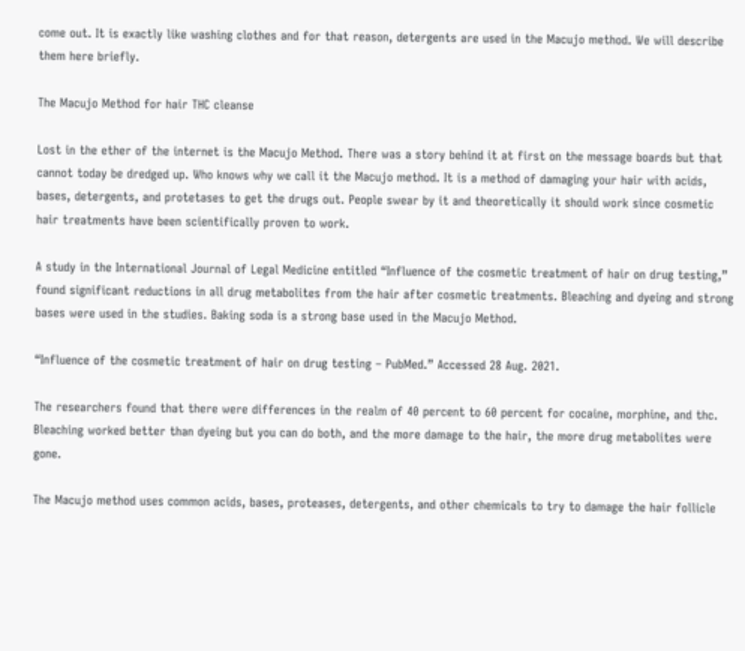come out. It is exactly like washing clothes and for that reason, detergents are used in the Macujo method. We will describe them here briefly.

The Macujo Method for hair THC cleanse

Lost in the ether of the internet is the Macujo Method. There was a story behind it at first on the message boards but that cannot today be dredged up. Who knows why we call it the Macujo method. It is a method of damaging your hair with acids, bases, detergents, and protetases to get the drugs out. People swear by it and theoretically it should work since cosmetic hair treatments have been scientifically proven to work.

A study in the International Journal of Legal Medicine entitled “Influence of the cosmetic treatment of hair on drug testing,” found significant reductions in all drug metabolites from the hair after cosmetic treatments. Bleaching and dyeing and strong bases were used in the studies. Baking soda is a strong base used in the Macujo Method.

“Influence of the cosmetic treatment of hair on drug testing – PubMed.” Accessed 28 Aug. 2021.

The researchers found that there were differences in the realm of 40 percent to 60 percent for cocaine, morphine, and thc. Bleaching worked better than dyeing but you can do both, and the more damage to the hair, the more drug metabolites were gone.

The Macujo method uses common acids, bases, proteases, detergents, and other chemicals to try to damage the hair follicle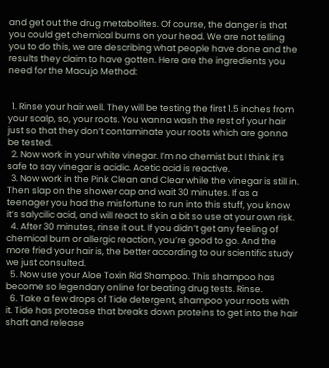and get out the drug metabolites. Of course, the danger is that you could get chemical burns on your head. We are not telling you to do this, we are describing what people have done and the results they claim to have gotten. Here are the ingredients you need for the Macujo Method:


  1. Rinse your hair well. They will be testing the first 1.5 inches from your scalp, so, your roots. You wanna wash the rest of your hair just so that they don’t contaminate your roots which are gonna be tested.
  2. Now work in your white vinegar. I’m no chemist but I think it’s safe to say vinegar is acidic. Acetic acid is reactive.
  3. Now work in the Pink Clean and Clear while the vinegar is still in. Then slap on the shower cap and wait 30 minutes. If as a teenager you had the misfortune to run into this stuff, you know it’s salycilic acid, and will react to skin a bit so use at your own risk.
  4. After 30 minutes, rinse it out. If you didn’t get any feeling of chemical burn or allergic reaction, you’re good to go. And the more fried your hair is, the better according to our scientific study we just consulted.
  5. Now use your Aloe Toxin Rid Shampoo. This shampoo has become so legendary online for beating drug tests. Rinse.
  6. Take a few drops of Tide detergent, shampoo your roots with it. Tide has protease that breaks down proteins to get into the hair shaft and release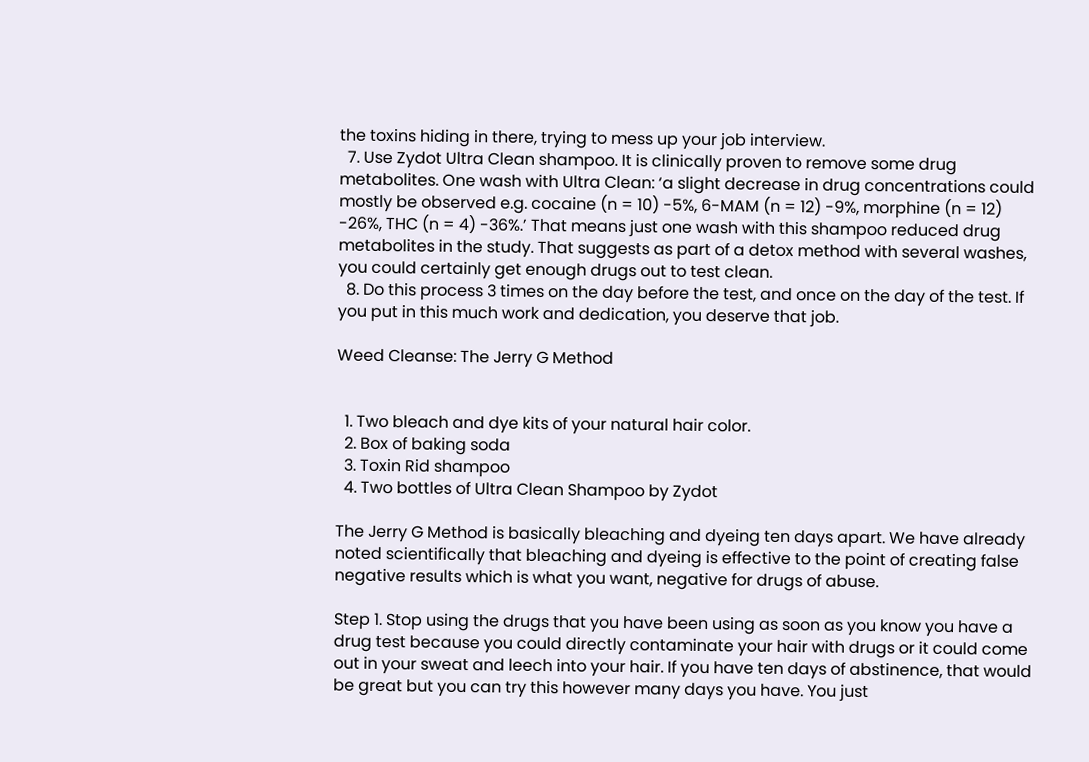the toxins hiding in there, trying to mess up your job interview.
  7. Use Zydot Ultra Clean shampoo. It is clinically proven to remove some drug metabolites. One wash with Ultra Clean: ‘a slight decrease in drug concentrations could mostly be observed e.g. cocaine (n = 10) -5%, 6-MAM (n = 12) -9%, morphine (n = 12) -26%, THC (n = 4) -36%.’ That means just one wash with this shampoo reduced drug metabolites in the study. That suggests as part of a detox method with several washes, you could certainly get enough drugs out to test clean.
  8. Do this process 3 times on the day before the test, and once on the day of the test. If you put in this much work and dedication, you deserve that job.

Weed Cleanse: The Jerry G Method


  1. Two bleach and dye kits of your natural hair color.
  2. Box of baking soda
  3. Toxin Rid shampoo
  4. Two bottles of Ultra Clean Shampoo by Zydot

The Jerry G Method is basically bleaching and dyeing ten days apart. We have already noted scientifically that bleaching and dyeing is effective to the point of creating false negative results which is what you want, negative for drugs of abuse.

Step 1. Stop using the drugs that you have been using as soon as you know you have a drug test because you could directly contaminate your hair with drugs or it could come out in your sweat and leech into your hair. If you have ten days of abstinence, that would be great but you can try this however many days you have. You just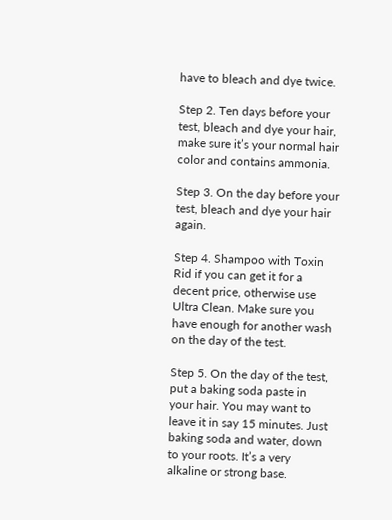have to bleach and dye twice.

Step 2. Ten days before your test, bleach and dye your hair, make sure it’s your normal hair color and contains ammonia.

Step 3. On the day before your test, bleach and dye your hair again.

Step 4. Shampoo with Toxin Rid if you can get it for a decent price, otherwise use Ultra Clean. Make sure you have enough for another wash on the day of the test.

Step 5. On the day of the test, put a baking soda paste in your hair. You may want to leave it in say 15 minutes. Just baking soda and water, down to your roots. It’s a very alkaline or strong base.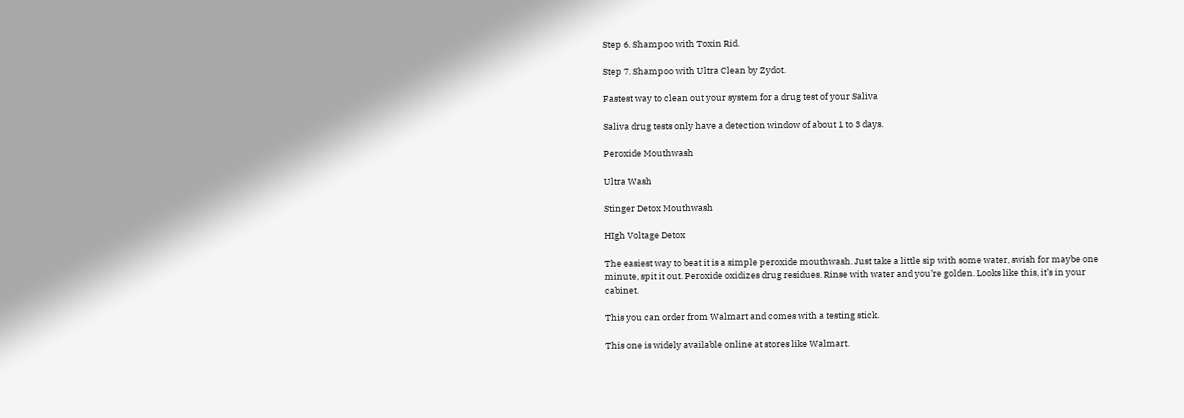Step 6. Shampoo with Toxin Rid.

Step 7. Shampoo with Ultra Clean by Zydot.

Fastest way to clean out your system for a drug test of your Saliva

Saliva drug tests only have a detection window of about 1 to 3 days.

Peroxide Mouthwash

Ultra Wash

Stinger Detox Mouthwash

HIgh Voltage Detox

The easiest way to beat it is a simple peroxide mouthwash. Just take a little sip with some water, swish for maybe one minute, spit it out. Peroxide oxidizes drug residues. Rinse with water and you’re golden. Looks like this, it’s in your cabinet.

This you can order from Walmart and comes with a testing stick.

This one is widely available online at stores like Walmart.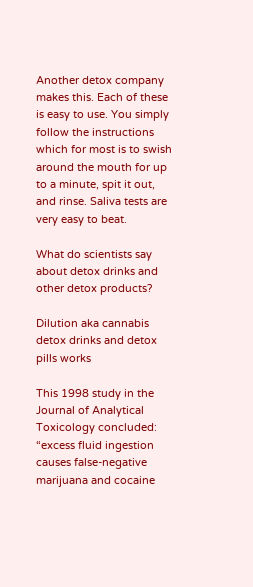Another detox company makes this. Each of these is easy to use. You simply follow the instructions which for most is to swish around the mouth for up to a minute, spit it out, and rinse. Saliva tests are very easy to beat.

What do scientists say about detox drinks and other detox products?

Dilution aka cannabis detox drinks and detox pills works

This 1998 study in the Journal of Analytical Toxicology concluded: “excess fluid ingestion causes false-negative marijuana and cocaine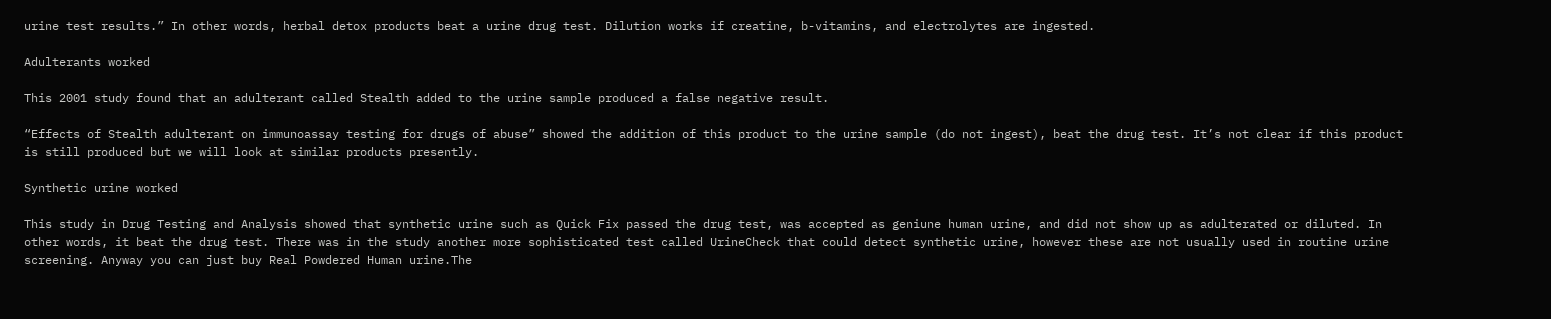urine test results.” In other words, herbal detox products beat a urine drug test. Dilution works if creatine, b-vitamins, and electrolytes are ingested.

Adulterants worked

This 2001 study found that an adulterant called Stealth added to the urine sample produced a false negative result.

“Effects of Stealth adulterant on immunoassay testing for drugs of abuse” showed the addition of this product to the urine sample (do not ingest), beat the drug test. It’s not clear if this product is still produced but we will look at similar products presently.

Synthetic urine worked

This study in Drug Testing and Analysis showed that synthetic urine such as Quick Fix passed the drug test, was accepted as geniune human urine, and did not show up as adulterated or diluted. In other words, it beat the drug test. There was in the study another more sophisticated test called UrineCheck that could detect synthetic urine, however these are not usually used in routine urine screening. Anyway you can just buy Real Powdered Human urine.The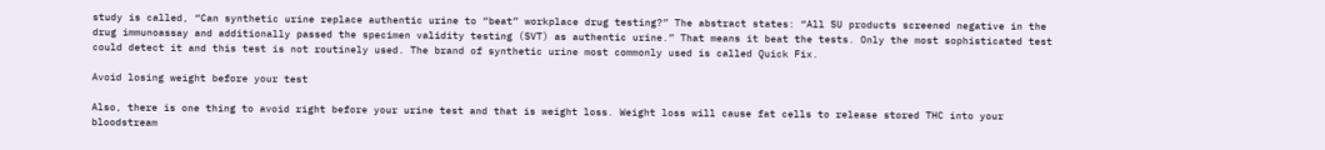study is called, “Can synthetic urine replace authentic urine to “beat” workplace drug testing?” The abstract states: “All SU products screened negative in the drug immunoassay and additionally passed the specimen validity testing (SVT) as authentic urine.” That means it beat the tests. Only the most sophisticated test could detect it and this test is not routinely used. The brand of synthetic urine most commonly used is called Quick Fix.

Avoid losing weight before your test

Also, there is one thing to avoid right before your urine test and that is weight loss. Weight loss will cause fat cells to release stored THC into your bloodstream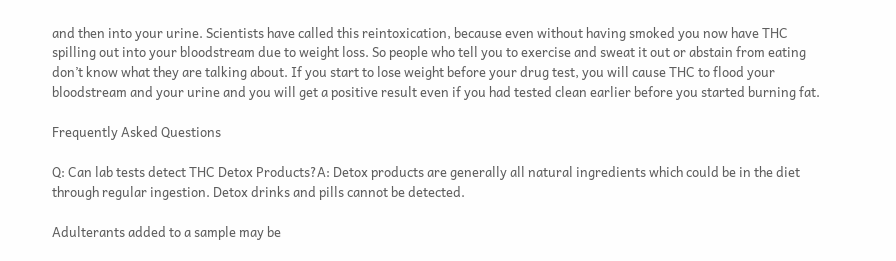and then into your urine. Scientists have called this reintoxication, because even without having smoked you now have THC spilling out into your bloodstream due to weight loss. So people who tell you to exercise and sweat it out or abstain from eating don’t know what they are talking about. If you start to lose weight before your drug test, you will cause THC to flood your bloodstream and your urine and you will get a positive result even if you had tested clean earlier before you started burning fat.

Frequently Asked Questions

Q: Can lab tests detect THC Detox Products?A: Detox products are generally all natural ingredients which could be in the diet through regular ingestion. Detox drinks and pills cannot be detected.

Adulterants added to a sample may be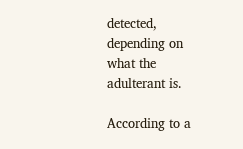detected, depending on what the adulterant is.

According to a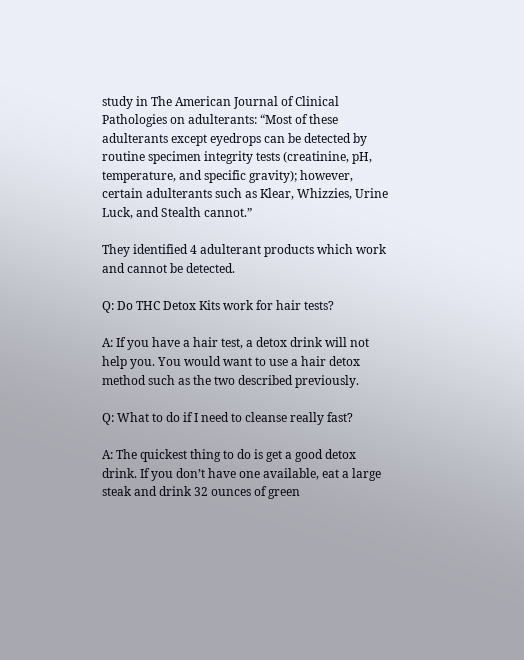study in The American Journal of Clinical Pathologies on adulterants: “Most of these adulterants except eyedrops can be detected by routine specimen integrity tests (creatinine, pH, temperature, and specific gravity); however, certain adulterants such as Klear, Whizzies, Urine Luck, and Stealth cannot.”

They identified 4 adulterant products which work and cannot be detected.

Q: Do THC Detox Kits work for hair tests?

A: If you have a hair test, a detox drink will not help you. You would want to use a hair detox method such as the two described previously.

Q: What to do if I need to cleanse really fast?

A: The quickest thing to do is get a good detox drink. If you don’t have one available, eat a large steak and drink 32 ounces of green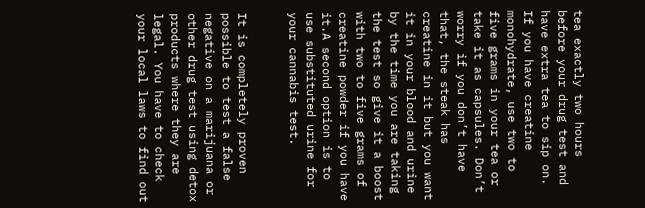tea exactly two hours before your drug test and have extra tea to sip on. If you have creatine monohydrate, use two to five grams in your tea or take it as capsules. Don’t worry if you don’t have that, the steak has creatine in it but you want it in your blood and urine by the time you are taking the test so give it a boost with two to five grams of creatine powder if you have it.A second option is to use substituted urine for your cannabis test.


It is completely proven possible to test a false negative on a marijuana or other drug test using detox products where they are legal. You have to check your local laws to find out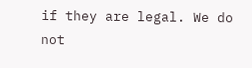if they are legal. We do not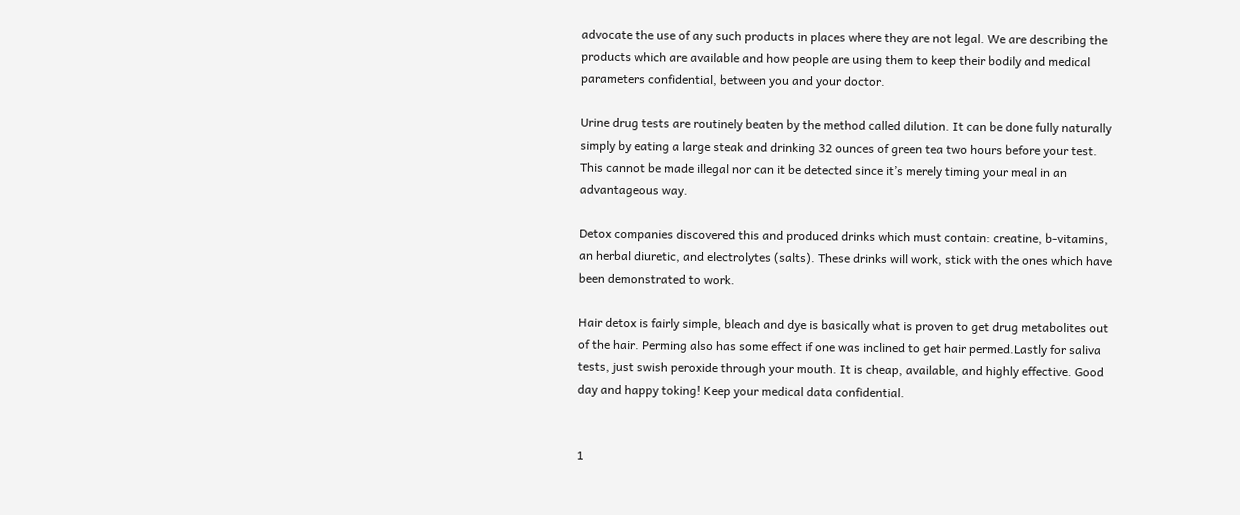advocate the use of any such products in places where they are not legal. We are describing the products which are available and how people are using them to keep their bodily and medical parameters confidential, between you and your doctor.

Urine drug tests are routinely beaten by the method called dilution. It can be done fully naturally simply by eating a large steak and drinking 32 ounces of green tea two hours before your test. This cannot be made illegal nor can it be detected since it’s merely timing your meal in an advantageous way.

Detox companies discovered this and produced drinks which must contain: creatine, b-vitamins, an herbal diuretic, and electrolytes (salts). These drinks will work, stick with the ones which have been demonstrated to work.

Hair detox is fairly simple, bleach and dye is basically what is proven to get drug metabolites out of the hair. Perming also has some effect if one was inclined to get hair permed.Lastly for saliva tests, just swish peroxide through your mouth. It is cheap, available, and highly effective. Good day and happy toking! Keep your medical data confidential.


1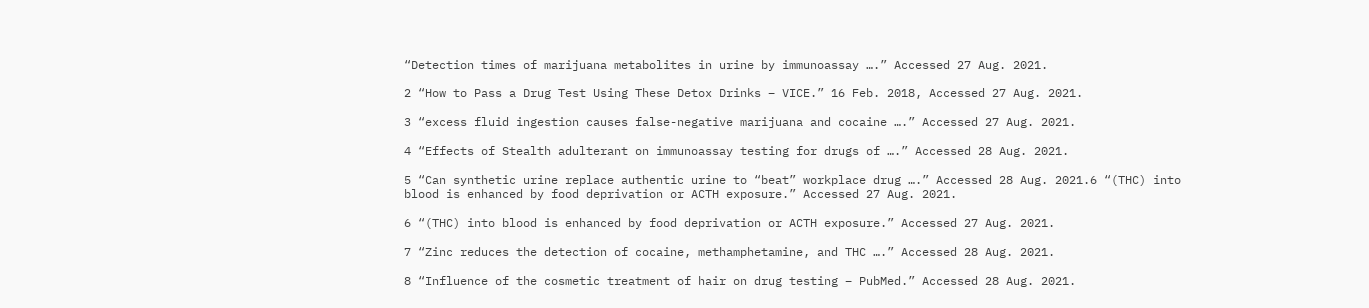“Detection times of marijuana metabolites in urine by immunoassay ….” Accessed 27 Aug. 2021.

2 “How to Pass a Drug Test Using These Detox Drinks – VICE.” 16 Feb. 2018, Accessed 27 Aug. 2021.

3 “excess fluid ingestion causes false-negative marijuana and cocaine ….” Accessed 27 Aug. 2021.

4 “Effects of Stealth adulterant on immunoassay testing for drugs of ….” Accessed 28 Aug. 2021.

5 “Can synthetic urine replace authentic urine to “beat” workplace drug ….” Accessed 28 Aug. 2021.6 “(THC) into blood is enhanced by food deprivation or ACTH exposure.” Accessed 27 Aug. 2021.

6 “(THC) into blood is enhanced by food deprivation or ACTH exposure.” Accessed 27 Aug. 2021.

7 “Zinc reduces the detection of cocaine, methamphetamine, and THC ….” Accessed 28 Aug. 2021.

8 “Influence of the cosmetic treatment of hair on drug testing – PubMed.” Accessed 28 Aug. 2021.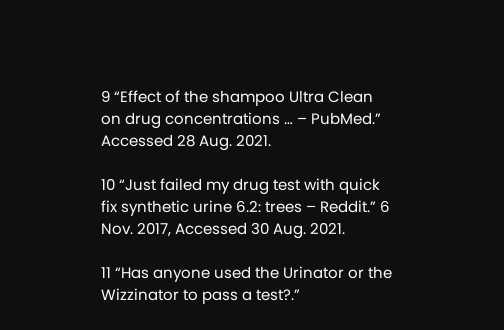9 “Effect of the shampoo Ultra Clean on drug concentrations … – PubMed.” Accessed 28 Aug. 2021.

10 “Just failed my drug test with quick fix synthetic urine 6.2: trees – Reddit.” 6 Nov. 2017, Accessed 30 Aug. 2021.

11 “Has anyone used the Urinator or the Wizzinator to pass a test?.”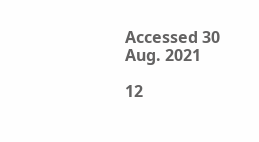Accessed 30 Aug. 2021

12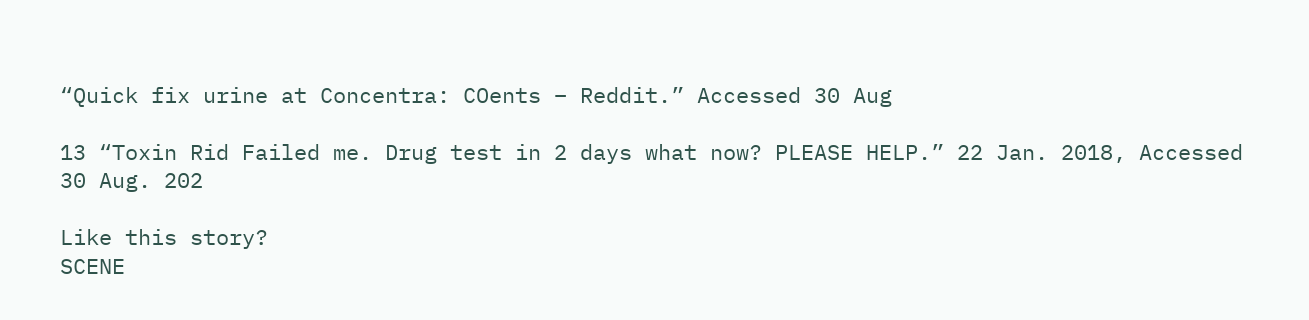“Quick fix urine at Concentra: COents – Reddit.” Accessed 30 Aug

13 “Toxin Rid Failed me. Drug test in 2 days what now? PLEASE HELP.” 22 Jan. 2018, Accessed 30 Aug. 202

Like this story?
SCENE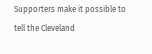Supporters make it possible to tell the Cleveland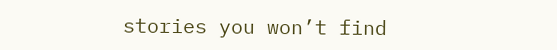stories you won’t find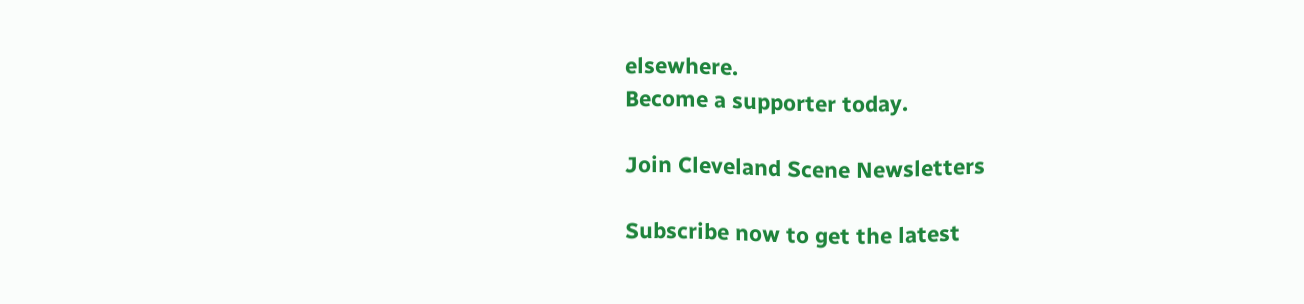elsewhere.
Become a supporter today.

Join Cleveland Scene Newsletters

Subscribe now to get the latest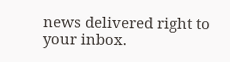news delivered right to your inbox.